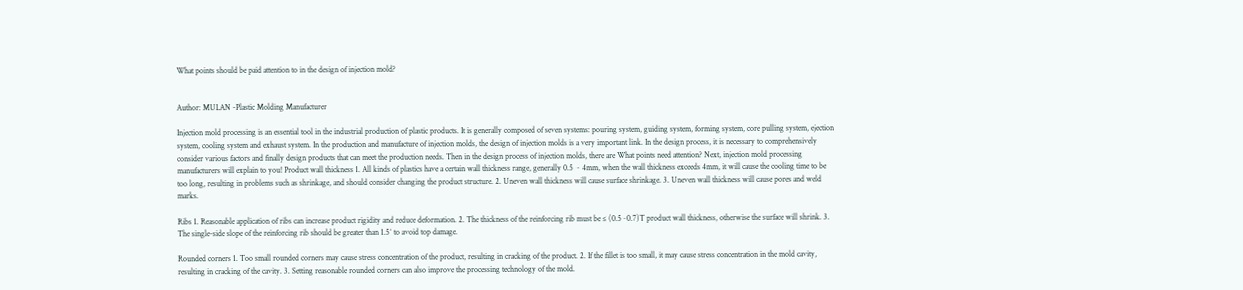What points should be paid attention to in the design of injection mold?


Author: MULAN -Plastic Molding Manufacturer

Injection mold processing is an essential tool in the industrial production of plastic products. It is generally composed of seven systems: pouring system, guiding system, forming system, core pulling system, ejection system, cooling system and exhaust system. In the production and manufacture of injection molds, the design of injection molds is a very important link. In the design process, it is necessary to comprehensively consider various factors and finally design products that can meet the production needs. Then in the design process of injection molds, there are What points need attention? Next, injection mold processing manufacturers will explain to you! Product wall thickness 1. All kinds of plastics have a certain wall thickness range, generally 0.5 ~ 4mm, when the wall thickness exceeds 4mm, it will cause the cooling time to be too long, resulting in problems such as shrinkage, and should consider changing the product structure. 2. Uneven wall thickness will cause surface shrinkage. 3. Uneven wall thickness will cause pores and weld marks.

Ribs 1. Reasonable application of ribs can increase product rigidity and reduce deformation. 2. The thickness of the reinforcing rib must be ≤ (0.5~0.7)T product wall thickness, otherwise the surface will shrink. 3. The single-side slope of the reinforcing rib should be greater than 1.5° to avoid top damage.

Rounded corners 1. Too small rounded corners may cause stress concentration of the product, resulting in cracking of the product. 2. If the fillet is too small, it may cause stress concentration in the mold cavity, resulting in cracking of the cavity. 3. Setting reasonable rounded corners can also improve the processing technology of the mold.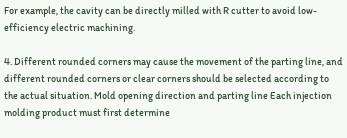For example, the cavity can be directly milled with R cutter to avoid low-efficiency electric machining.

4. Different rounded corners may cause the movement of the parting line, and different rounded corners or clear corners should be selected according to the actual situation. Mold opening direction and parting line Each injection molding product must first determine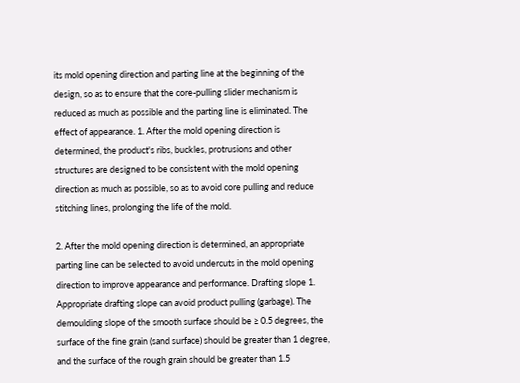its mold opening direction and parting line at the beginning of the design, so as to ensure that the core-pulling slider mechanism is reduced as much as possible and the parting line is eliminated. The effect of appearance. 1. After the mold opening direction is determined, the product's ribs, buckles, protrusions and other structures are designed to be consistent with the mold opening direction as much as possible, so as to avoid core pulling and reduce stitching lines, prolonging the life of the mold.

2. After the mold opening direction is determined, an appropriate parting line can be selected to avoid undercuts in the mold opening direction to improve appearance and performance. Drafting slope 1. Appropriate drafting slope can avoid product pulling (garbage). The demoulding slope of the smooth surface should be ≥ 0.5 degrees, the surface of the fine grain (sand surface) should be greater than 1 degree, and the surface of the rough grain should be greater than 1.5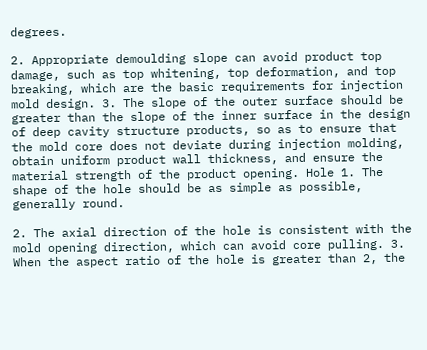degrees.

2. Appropriate demoulding slope can avoid product top damage, such as top whitening, top deformation, and top breaking, which are the basic requirements for injection mold design. 3. The slope of the outer surface should be greater than the slope of the inner surface in the design of deep cavity structure products, so as to ensure that the mold core does not deviate during injection molding, obtain uniform product wall thickness, and ensure the material strength of the product opening. Hole 1. The shape of the hole should be as simple as possible, generally round.

2. The axial direction of the hole is consistent with the mold opening direction, which can avoid core pulling. 3. When the aspect ratio of the hole is greater than 2, the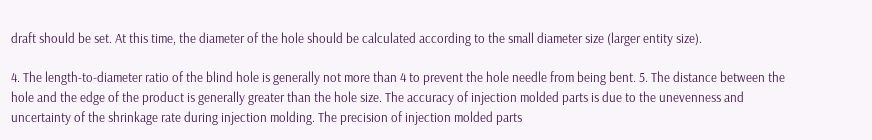draft should be set. At this time, the diameter of the hole should be calculated according to the small diameter size (larger entity size).

4. The length-to-diameter ratio of the blind hole is generally not more than 4 to prevent the hole needle from being bent. 5. The distance between the hole and the edge of the product is generally greater than the hole size. The accuracy of injection molded parts is due to the unevenness and uncertainty of the shrinkage rate during injection molding. The precision of injection molded parts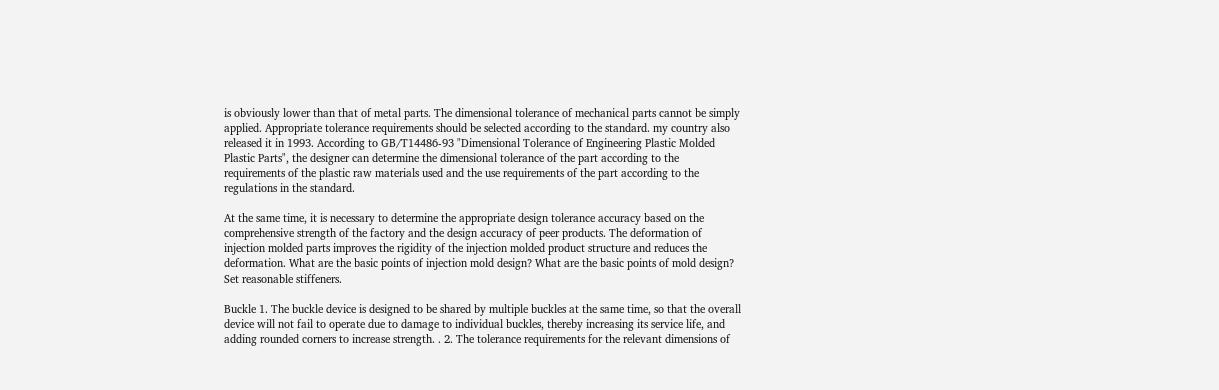is obviously lower than that of metal parts. The dimensional tolerance of mechanical parts cannot be simply applied. Appropriate tolerance requirements should be selected according to the standard. my country also released it in 1993. According to GB/T14486-93 "Dimensional Tolerance of Engineering Plastic Molded Plastic Parts", the designer can determine the dimensional tolerance of the part according to the requirements of the plastic raw materials used and the use requirements of the part according to the regulations in the standard.

At the same time, it is necessary to determine the appropriate design tolerance accuracy based on the comprehensive strength of the factory and the design accuracy of peer products. The deformation of injection molded parts improves the rigidity of the injection molded product structure and reduces the deformation. What are the basic points of injection mold design? What are the basic points of mold design? Set reasonable stiffeners.

Buckle 1. The buckle device is designed to be shared by multiple buckles at the same time, so that the overall device will not fail to operate due to damage to individual buckles, thereby increasing its service life, and adding rounded corners to increase strength. . 2. The tolerance requirements for the relevant dimensions of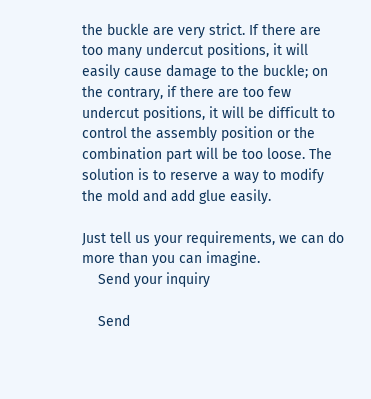the buckle are very strict. If there are too many undercut positions, it will easily cause damage to the buckle; on the contrary, if there are too few undercut positions, it will be difficult to control the assembly position or the combination part will be too loose. The solution is to reserve a way to modify the mold and add glue easily.

Just tell us your requirements, we can do more than you can imagine.
    Send your inquiry

    Send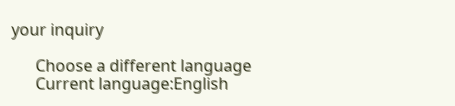your inquiry

      Choose a different language
      Current language:English